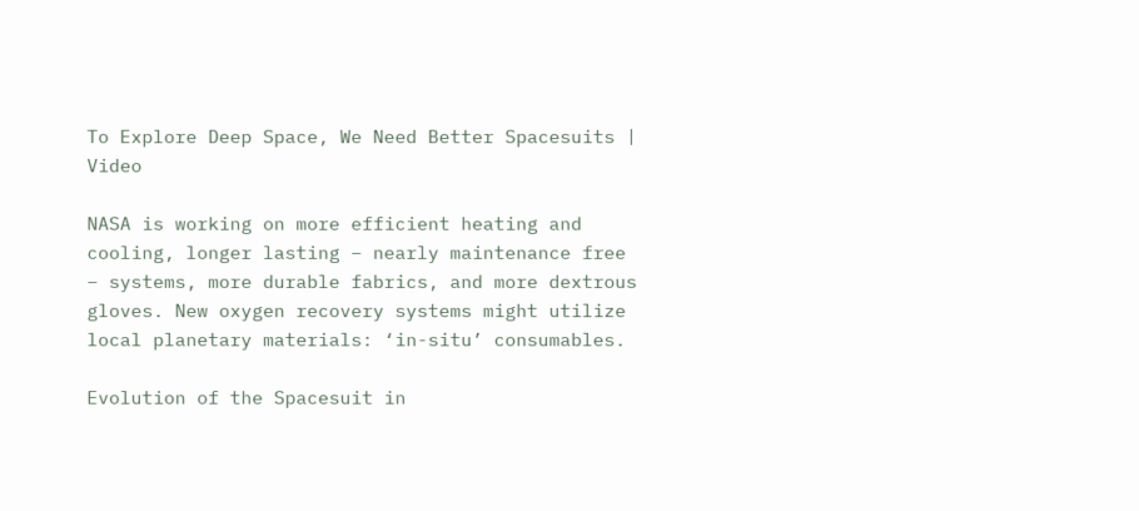To Explore Deep Space, We Need Better Spacesuits | Video

NASA is working on more efficient heating and cooling, longer lasting – nearly maintenance free – systems, more durable fabrics, and more dextrous gloves. New oxygen recovery systems might utilize local planetary materials: ‘in-situ’ consumables.

Evolution of the Spacesuit in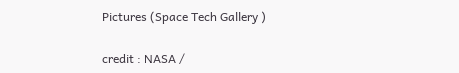Pictures (Space Tech Gallery )

credit : NASA /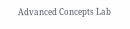Advanced Concepts Lab